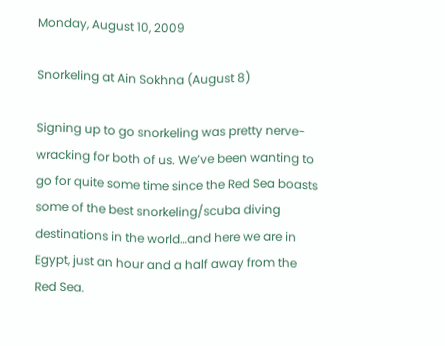Monday, August 10, 2009

Snorkeling at Ain Sokhna (August 8)

Signing up to go snorkeling was pretty nerve-wracking for both of us. We’ve been wanting to go for quite some time since the Red Sea boasts some of the best snorkeling/scuba diving destinations in the world…and here we are in Egypt, just an hour and a half away from the Red Sea.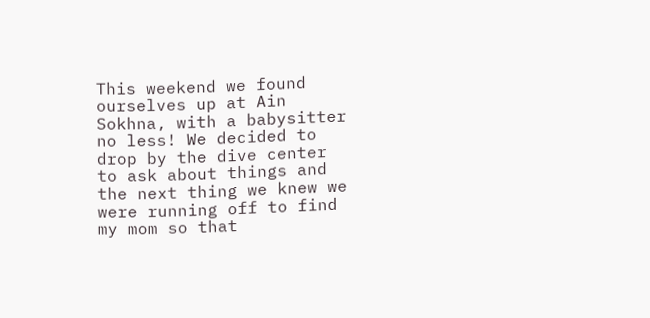This weekend we found ourselves up at Ain Sokhna, with a babysitter no less! We decided to drop by the dive center to ask about things and the next thing we knew we were running off to find my mom so that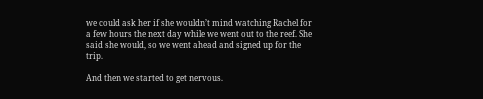we could ask her if she wouldn’t mind watching Rachel for a few hours the next day while we went out to the reef. She said she would, so we went ahead and signed up for the trip.

And then we started to get nervous.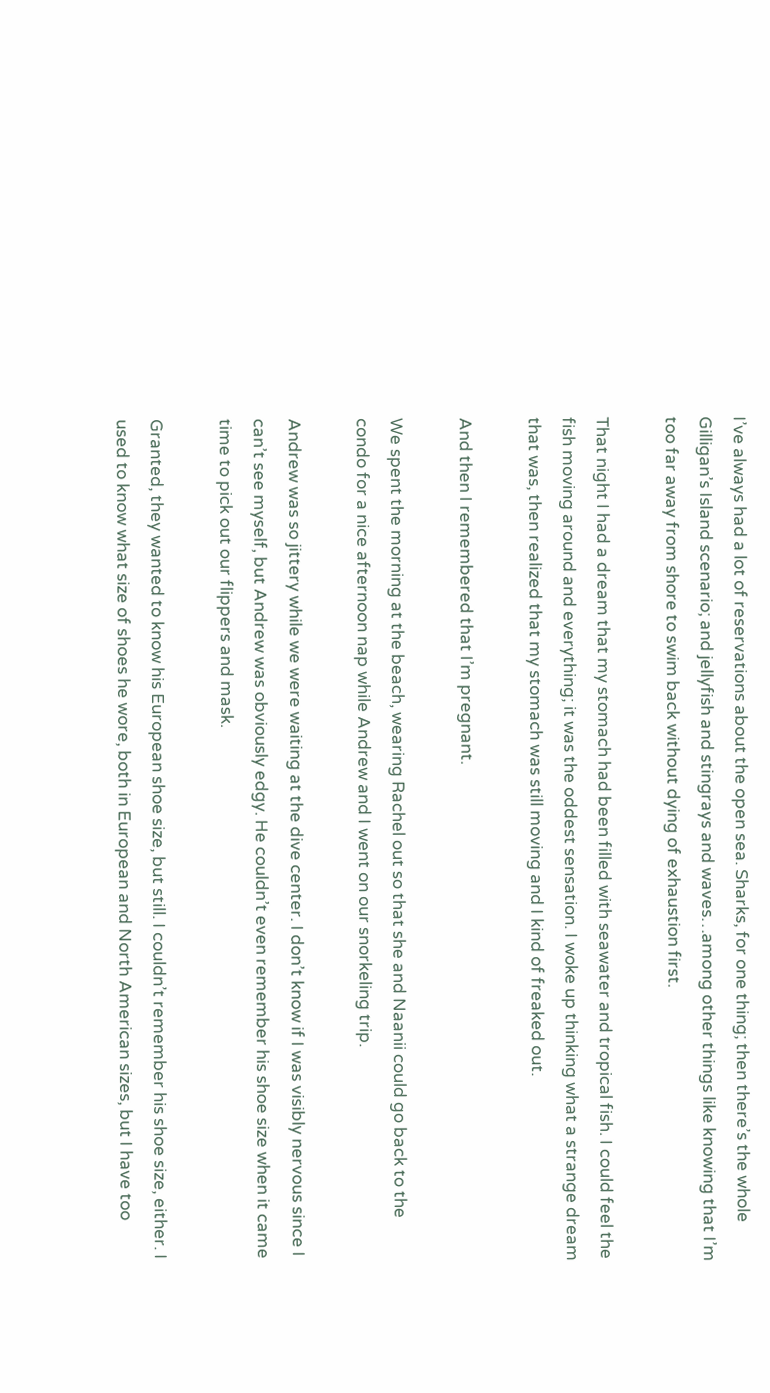I’ve always had a lot of reservations about the open sea. Sharks, for one thing; then there’s the whole Gilligan’s Island scenario; and jellyfish and stingrays and waves…among other things like knowing that I’m too far away from shore to swim back without dying of exhaustion first.

That night I had a dream that my stomach had been filled with seawater and tropical fish. I could feel the fish moving around and everything; it was the oddest sensation. I woke up thinking what a strange dream that was, then realized that my stomach was still moving and I kind of freaked out.

And then I remembered that I’m pregnant.

We spent the morning at the beach, wearing Rachel out so that she and Naanii could go back to the condo for a nice afternoon nap while Andrew and I went on our snorkeling trip.

Andrew was so jittery while we were waiting at the dive center. I don’t know if I was visibly nervous since I can’t see myself, but Andrew was obviously edgy. He couldn’t even remember his shoe size when it came time to pick out our flippers and mask.

Granted, they wanted to know his European shoe size, but still. I couldn’t remember his shoe size, either. I used to know what size of shoes he wore, both in European and North American sizes, but I have too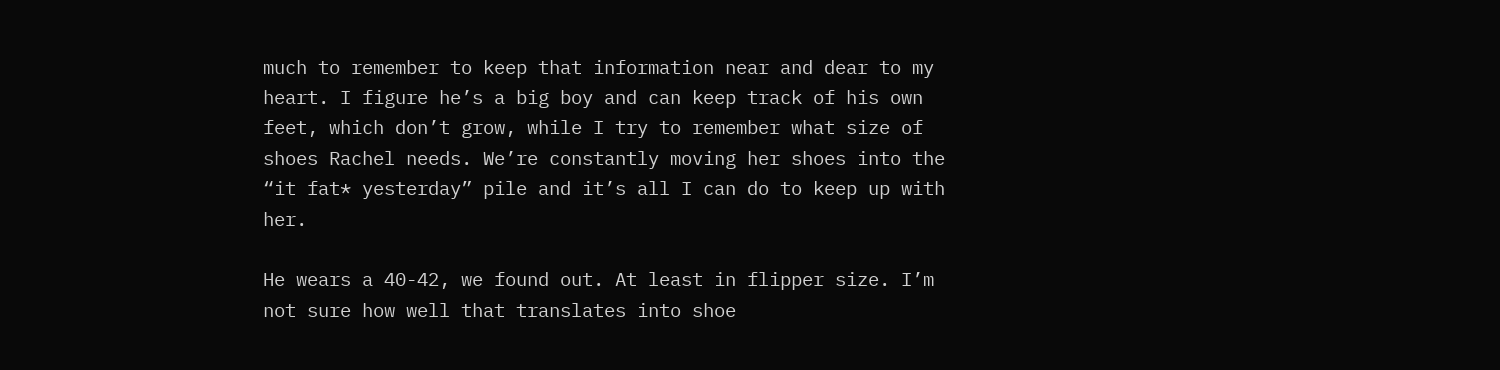much to remember to keep that information near and dear to my heart. I figure he’s a big boy and can keep track of his own feet, which don’t grow, while I try to remember what size of shoes Rachel needs. We’re constantly moving her shoes into the “it fat* yesterday” pile and it’s all I can do to keep up with her.

He wears a 40-42, we found out. At least in flipper size. I’m not sure how well that translates into shoe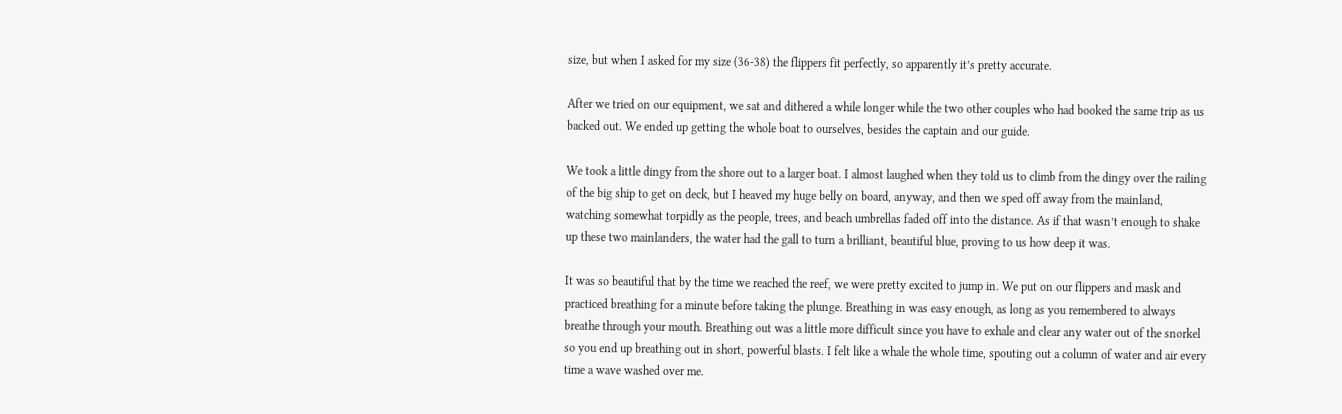size, but when I asked for my size (36-38) the flippers fit perfectly, so apparently it’s pretty accurate.

After we tried on our equipment, we sat and dithered a while longer while the two other couples who had booked the same trip as us backed out. We ended up getting the whole boat to ourselves, besides the captain and our guide.

We took a little dingy from the shore out to a larger boat. I almost laughed when they told us to climb from the dingy over the railing of the big ship to get on deck, but I heaved my huge belly on board, anyway, and then we sped off away from the mainland, watching somewhat torpidly as the people, trees, and beach umbrellas faded off into the distance. As if that wasn’t enough to shake up these two mainlanders, the water had the gall to turn a brilliant, beautiful blue, proving to us how deep it was.

It was so beautiful that by the time we reached the reef, we were pretty excited to jump in. We put on our flippers and mask and practiced breathing for a minute before taking the plunge. Breathing in was easy enough, as long as you remembered to always breathe through your mouth. Breathing out was a little more difficult since you have to exhale and clear any water out of the snorkel so you end up breathing out in short, powerful blasts. I felt like a whale the whole time, spouting out a column of water and air every time a wave washed over me.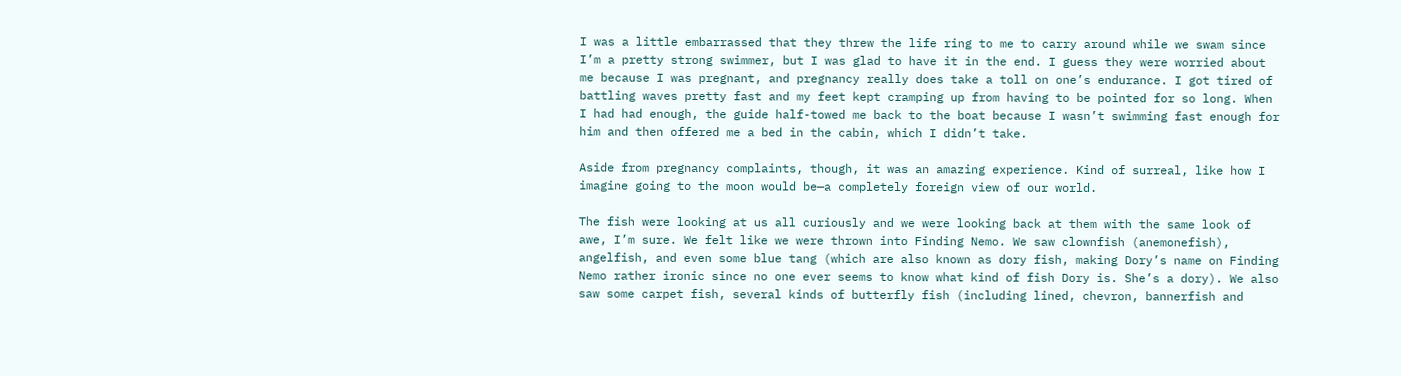I was a little embarrassed that they threw the life ring to me to carry around while we swam since I’m a pretty strong swimmer, but I was glad to have it in the end. I guess they were worried about me because I was pregnant, and pregnancy really does take a toll on one’s endurance. I got tired of battling waves pretty fast and my feet kept cramping up from having to be pointed for so long. When I had had enough, the guide half-towed me back to the boat because I wasn’t swimming fast enough for him and then offered me a bed in the cabin, which I didn’t take.

Aside from pregnancy complaints, though, it was an amazing experience. Kind of surreal, like how I imagine going to the moon would be—a completely foreign view of our world.

The fish were looking at us all curiously and we were looking back at them with the same look of awe, I’m sure. We felt like we were thrown into Finding Nemo. We saw clownfish (anemonefish), angelfish, and even some blue tang (which are also known as dory fish, making Dory’s name on Finding Nemo rather ironic since no one ever seems to know what kind of fish Dory is. She’s a dory). We also saw some carpet fish, several kinds of butterfly fish (including lined, chevron, bannerfish and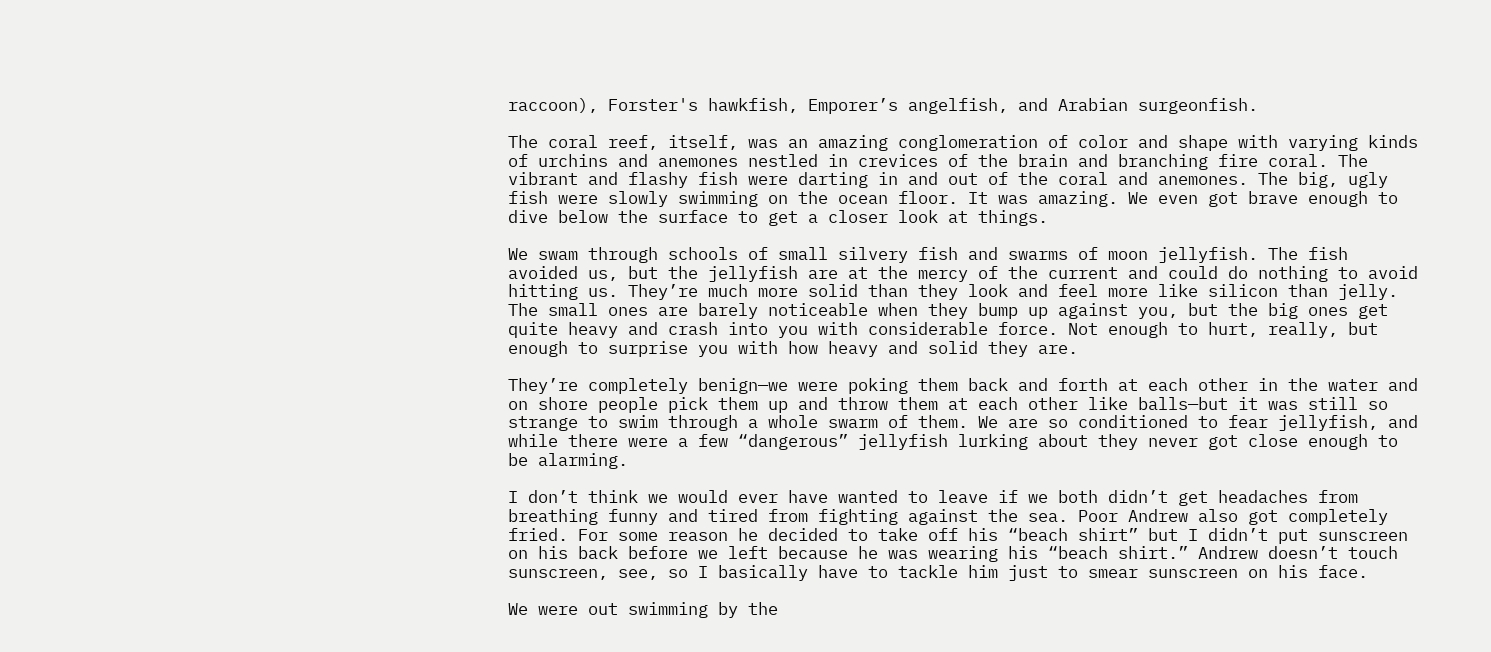raccoon), Forster's hawkfish, Emporer’s angelfish, and Arabian surgeonfish.

The coral reef, itself, was an amazing conglomeration of color and shape with varying kinds of urchins and anemones nestled in crevices of the brain and branching fire coral. The vibrant and flashy fish were darting in and out of the coral and anemones. The big, ugly fish were slowly swimming on the ocean floor. It was amazing. We even got brave enough to dive below the surface to get a closer look at things.

We swam through schools of small silvery fish and swarms of moon jellyfish. The fish avoided us, but the jellyfish are at the mercy of the current and could do nothing to avoid hitting us. They’re much more solid than they look and feel more like silicon than jelly. The small ones are barely noticeable when they bump up against you, but the big ones get quite heavy and crash into you with considerable force. Not enough to hurt, really, but enough to surprise you with how heavy and solid they are.

They’re completely benign—we were poking them back and forth at each other in the water and on shore people pick them up and throw them at each other like balls—but it was still so strange to swim through a whole swarm of them. We are so conditioned to fear jellyfish, and while there were a few “dangerous” jellyfish lurking about they never got close enough to be alarming.

I don’t think we would ever have wanted to leave if we both didn’t get headaches from breathing funny and tired from fighting against the sea. Poor Andrew also got completely fried. For some reason he decided to take off his “beach shirt” but I didn’t put sunscreen on his back before we left because he was wearing his “beach shirt.” Andrew doesn’t touch sunscreen, see, so I basically have to tackle him just to smear sunscreen on his face.

We were out swimming by the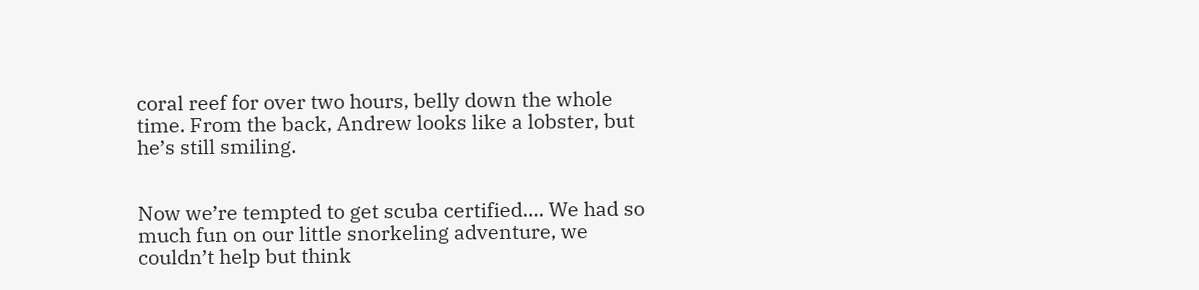coral reef for over two hours, belly down the whole time. From the back, Andrew looks like a lobster, but he’s still smiling.


Now we’re tempted to get scuba certified…. We had so much fun on our little snorkeling adventure, we couldn’t help but think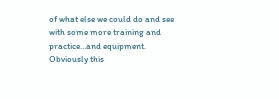of what else we could do and see with some more training and practice…and equipment. Obviously this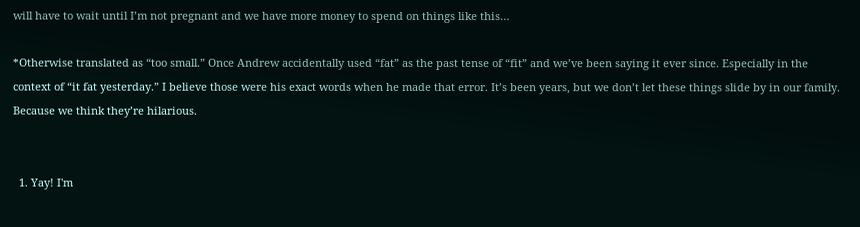will have to wait until I’m not pregnant and we have more money to spend on things like this…

*Otherwise translated as “too small.” Once Andrew accidentally used “fat” as the past tense of “fit” and we’ve been saying it ever since. Especially in the context of “it fat yesterday.” I believe those were his exact words when he made that error. It’s been years, but we don’t let these things slide by in our family. Because we think they’re hilarious.


  1. Yay! I'm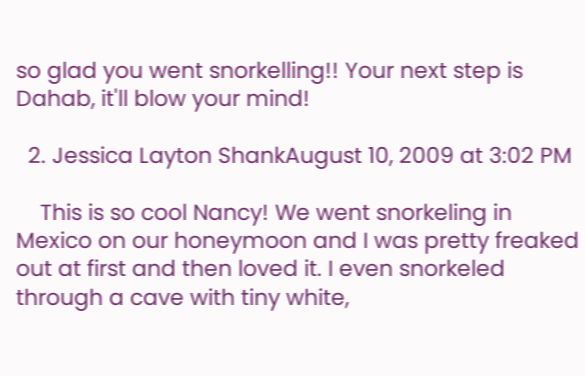so glad you went snorkelling!! Your next step is Dahab, it'll blow your mind!

  2. Jessica Layton ShankAugust 10, 2009 at 3:02 PM

    This is so cool Nancy! We went snorkeling in Mexico on our honeymoon and I was pretty freaked out at first and then loved it. I even snorkeled through a cave with tiny white,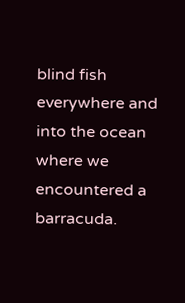blind fish everywhere and into the ocean where we encountered a barracuda.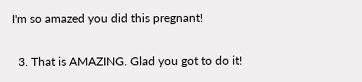I'm so amazed you did this pregnant!

  3. That is AMAZING. Glad you got to do it!